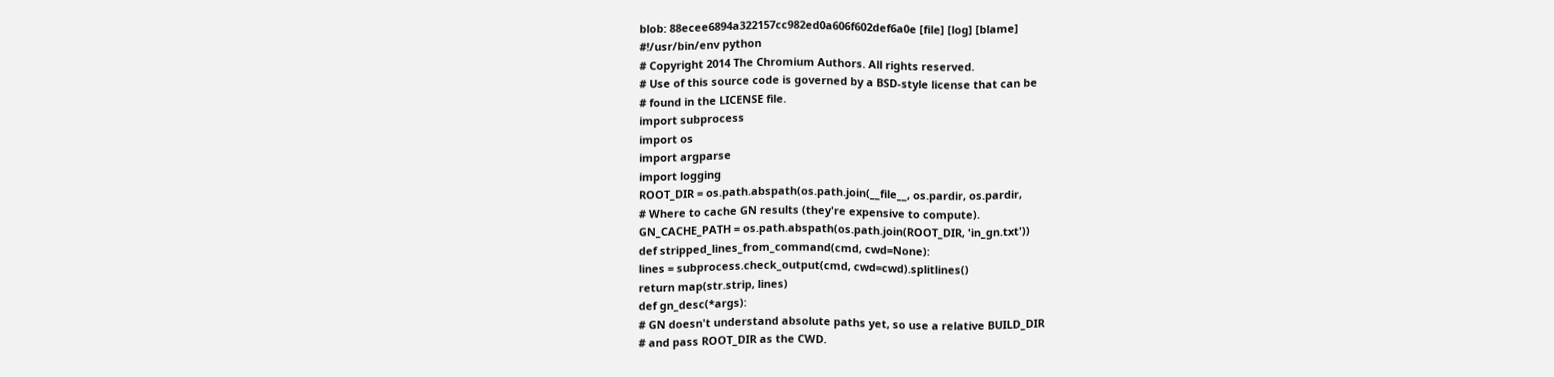blob: 88ecee6894a322157cc982ed0a606f602def6a0e [file] [log] [blame]
#!/usr/bin/env python
# Copyright 2014 The Chromium Authors. All rights reserved.
# Use of this source code is governed by a BSD-style license that can be
# found in the LICENSE file.
import subprocess
import os
import argparse
import logging
ROOT_DIR = os.path.abspath(os.path.join(__file__, os.pardir, os.pardir,
# Where to cache GN results (they're expensive to compute).
GN_CACHE_PATH = os.path.abspath(os.path.join(ROOT_DIR, 'in_gn.txt'))
def stripped_lines_from_command(cmd, cwd=None):
lines = subprocess.check_output(cmd, cwd=cwd).splitlines()
return map(str.strip, lines)
def gn_desc(*args):
# GN doesn't understand absolute paths yet, so use a relative BUILD_DIR
# and pass ROOT_DIR as the CWD.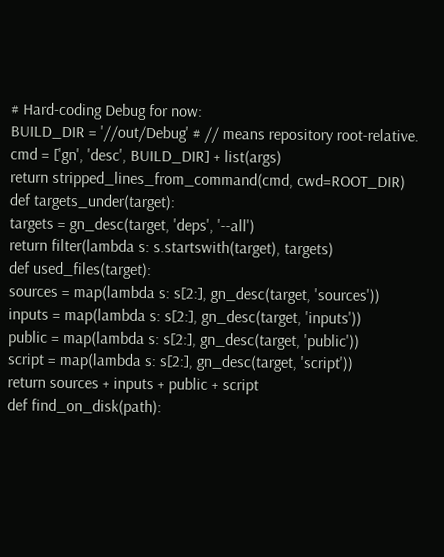# Hard-coding Debug for now:
BUILD_DIR = '//out/Debug' # // means repository root-relative.
cmd = ['gn', 'desc', BUILD_DIR] + list(args)
return stripped_lines_from_command(cmd, cwd=ROOT_DIR)
def targets_under(target):
targets = gn_desc(target, 'deps', '--all')
return filter(lambda s: s.startswith(target), targets)
def used_files(target):
sources = map(lambda s: s[2:], gn_desc(target, 'sources'))
inputs = map(lambda s: s[2:], gn_desc(target, 'inputs'))
public = map(lambda s: s[2:], gn_desc(target, 'public'))
script = map(lambda s: s[2:], gn_desc(target, 'script'))
return sources + inputs + public + script
def find_on_disk(path):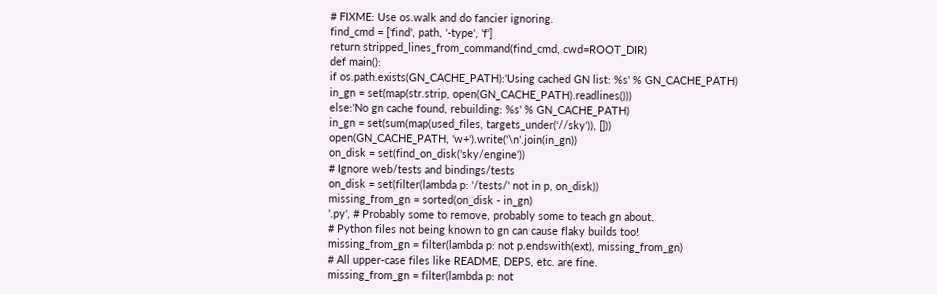# FIXME: Use os.walk and do fancier ignoring.
find_cmd = ['find', path, '-type', 'f']
return stripped_lines_from_command(find_cmd, cwd=ROOT_DIR)
def main():
if os.path.exists(GN_CACHE_PATH):'Using cached GN list: %s' % GN_CACHE_PATH)
in_gn = set(map(str.strip, open(GN_CACHE_PATH).readlines()))
else:'No gn cache found, rebuilding: %s' % GN_CACHE_PATH)
in_gn = set(sum(map(used_files, targets_under('//sky')), []))
open(GN_CACHE_PATH, 'w+').write('\n'.join(in_gn))
on_disk = set(find_on_disk('sky/engine'))
# Ignore web/tests and bindings/tests
on_disk = set(filter(lambda p: '/tests/' not in p, on_disk))
missing_from_gn = sorted(on_disk - in_gn)
'.py', # Probably some to remove, probably some to teach gn about.
# Python files not being known to gn can cause flaky builds too!
missing_from_gn = filter(lambda p: not p.endswith(ext), missing_from_gn)
# All upper-case files like README, DEPS, etc. are fine.
missing_from_gn = filter(lambda p: not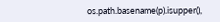os.path.basename(p).isupper(),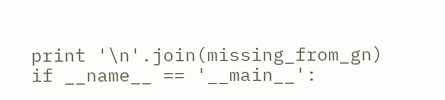print '\n'.join(missing_from_gn)
if __name__ == '__main__':